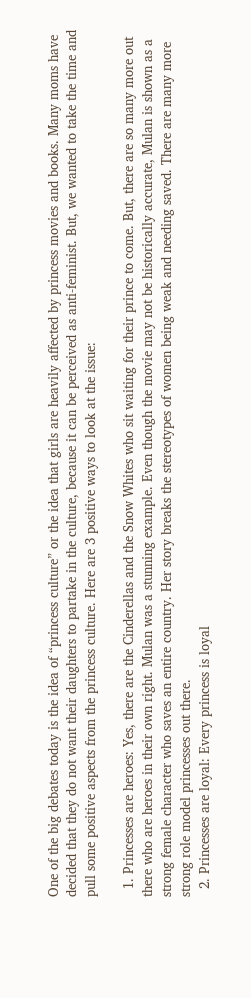One of the big debates today is the idea of “princess culture” or the idea that girls are heavily affected by princess movies and books. Many moms have decided that they do not want their daughters to partake in the culture, because it can be perceived as anti-feminist. But, we wanted to take the time and pull some positive aspects from the princess culture. Here are 3 positive ways to look at the issue:

  1. Princesses are heroes: Yes, there are the Cinderellas and the Snow Whites who sit waiting for their prince to come. But, there are so many more out there who are heroes in their own right. Mulan was a stunning example. Even though the movie may not be historically accurate, Mulan is shown as a strong female character who saves an entire country. Her story breaks the stereotypes of women being weak and needing saved. There are many more strong role model princesses out there.
  2. Princesses are loyal: Every princess is loyal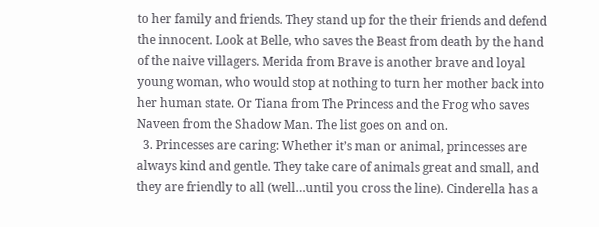to her family and friends. They stand up for the their friends and defend the innocent. Look at Belle, who saves the Beast from death by the hand of the naive villagers. Merida from Brave is another brave and loyal young woman, who would stop at nothing to turn her mother back into her human state. Or Tiana from The Princess and the Frog who saves Naveen from the Shadow Man. The list goes on and on.
  3. Princesses are caring: Whether it’s man or animal, princesses are always kind and gentle. They take care of animals great and small, and they are friendly to all (well…until you cross the line). Cinderella has a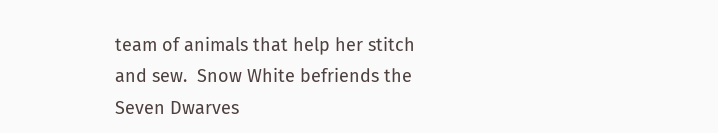team of animals that help her stitch and sew.  Snow White befriends the Seven Dwarves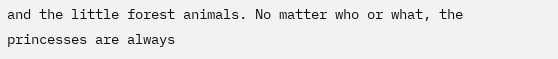and the little forest animals. No matter who or what, the princesses are always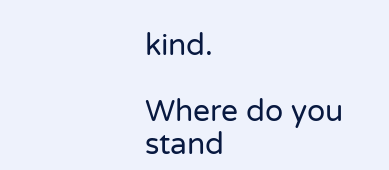kind.

Where do you stand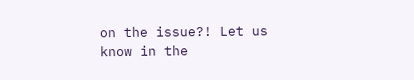on the issue?! Let us know in the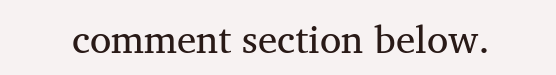comment section below.